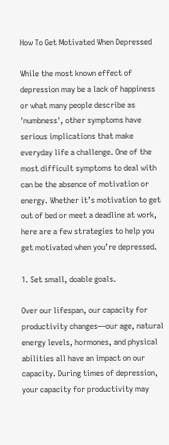How To Get Motivated When Depressed

While the most known effect of depression may be a lack of happiness or what many people describe as 'numbness', other symptoms have serious implications that make everyday life a challenge. One of the most difficult symptoms to deal with can be the absence of motivation or energy. Whether it’s motivation to get out of bed or meet a deadline at work, here are a few strategies to help you get motivated when you’re depressed.

1. Set small, doable goals.

Over our lifespan, our capacity for productivity changes—our age, natural energy levels, hormones, and physical abilities all have an impact on our capacity. During times of depression, your capacity for productivity may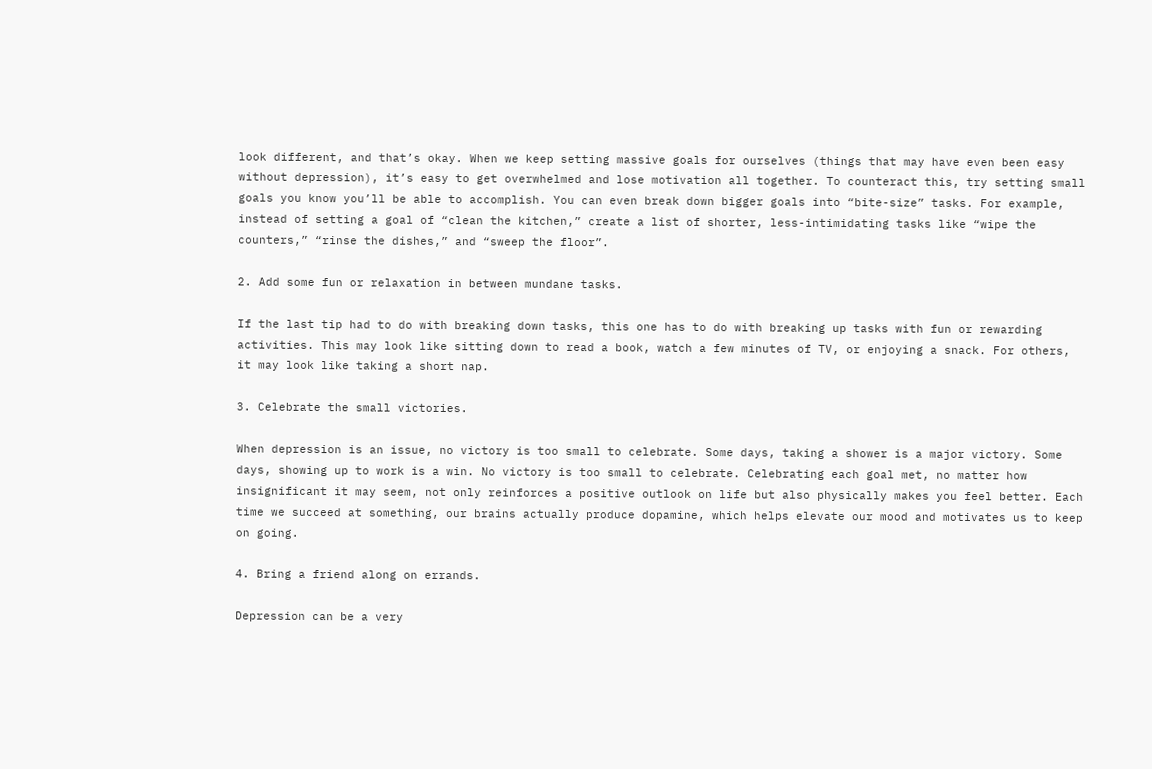look different, and that’s okay. When we keep setting massive goals for ourselves (things that may have even been easy without depression), it’s easy to get overwhelmed and lose motivation all together. To counteract this, try setting small goals you know you’ll be able to accomplish. You can even break down bigger goals into “bite-size” tasks. For example, instead of setting a goal of “clean the kitchen,” create a list of shorter, less-intimidating tasks like “wipe the counters,” “rinse the dishes,” and “sweep the floor”.

2. Add some fun or relaxation in between mundane tasks.

If the last tip had to do with breaking down tasks, this one has to do with breaking up tasks with fun or rewarding activities. This may look like sitting down to read a book, watch a few minutes of TV, or enjoying a snack. For others, it may look like taking a short nap.

3. Celebrate the small victories.

When depression is an issue, no victory is too small to celebrate. Some days, taking a shower is a major victory. Some days, showing up to work is a win. No victory is too small to celebrate. Celebrating each goal met, no matter how insignificant it may seem, not only reinforces a positive outlook on life but also physically makes you feel better. Each time we succeed at something, our brains actually produce dopamine, which helps elevate our mood and motivates us to keep on going.

4. Bring a friend along on errands.

Depression can be a very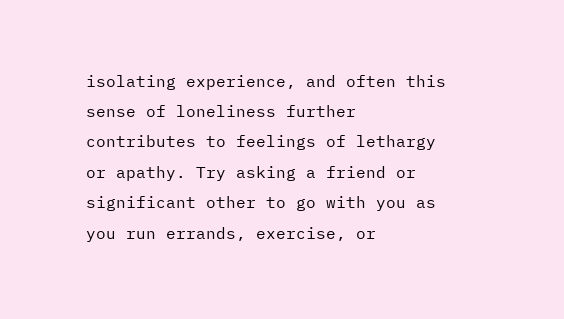isolating experience, and often this sense of loneliness further contributes to feelings of lethargy or apathy. Try asking a friend or significant other to go with you as you run errands, exercise, or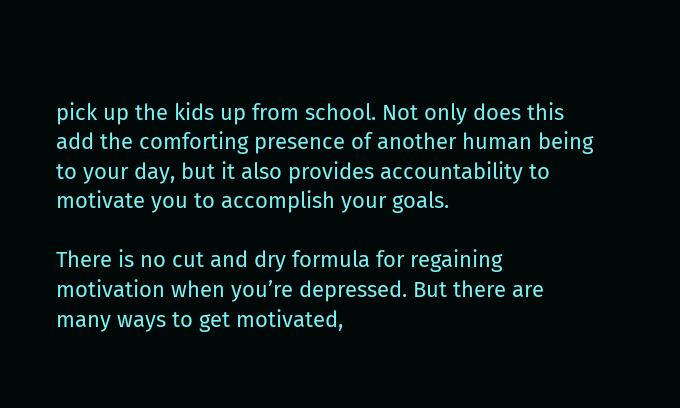pick up the kids up from school. Not only does this add the comforting presence of another human being to your day, but it also provides accountability to motivate you to accomplish your goals.

There is no cut and dry formula for regaining motivation when you’re depressed. But there are many ways to get motivated,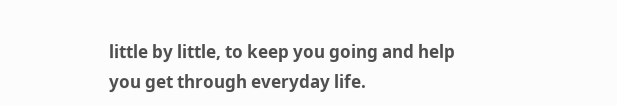little by little, to keep you going and help you get through everyday life.